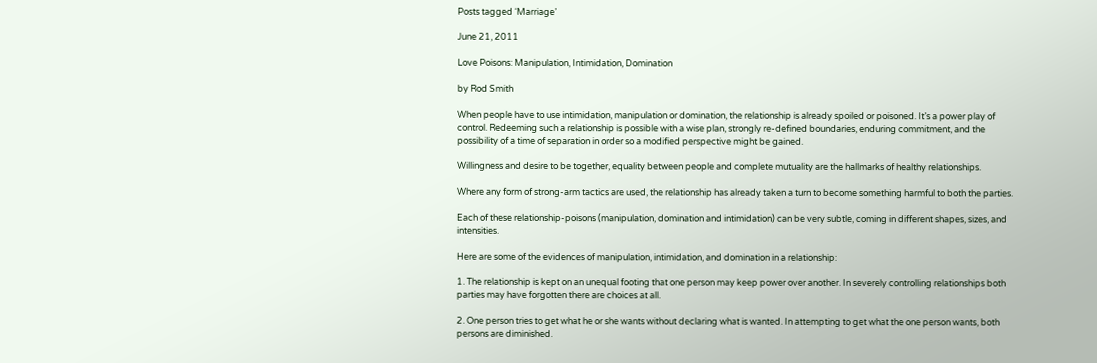Posts tagged ‘Marriage’

June 21, 2011

Love Poisons: Manipulation, Intimidation, Domination

by Rod Smith

When people have to use intimidation, manipulation or domination, the relationship is already spoiled or poisoned. It’s a power play of control. Redeeming such a relationship is possible with a wise plan, strongly re-defined boundaries, enduring commitment, and the possibility of a time of separation in order so a modified perspective might be gained.

Willingness and desire to be together, equality between people and complete mutuality are the hallmarks of healthy relationships.

Where any form of strong-arm tactics are used, the relationship has already taken a turn to become something harmful to both the parties.

Each of these relationship-poisons (manipulation, domination and intimidation) can be very subtle, coming in different shapes, sizes, and intensities.

Here are some of the evidences of manipulation, intimidation, and domination in a relationship:

1. The relationship is kept on an unequal footing that one person may keep power over another. In severely controlling relationships both parties may have forgotten there are choices at all.

2. One person tries to get what he or she wants without declaring what is wanted. In attempting to get what the one person wants, both persons are diminished.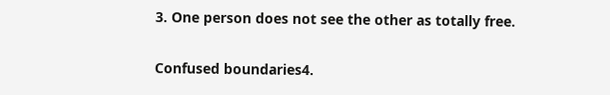3. One person does not see the other as totally free.

Confused boundaries4.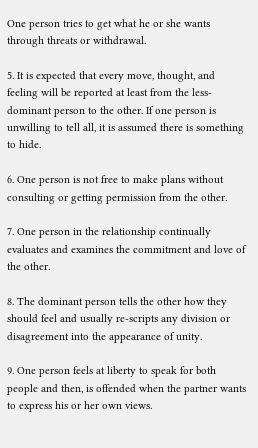One person tries to get what he or she wants through threats or withdrawal.

5. It is expected that every move, thought, and feeling will be reported at least from the less-dominant person to the other. If one person is unwilling to tell all, it is assumed there is something to hide.

6. One person is not free to make plans without consulting or getting permission from the other.

7. One person in the relationship continually evaluates and examines the commitment and love of the other.

8. The dominant person tells the other how they should feel and usually re-scripts any division or disagreement into the appearance of unity.

9. One person feels at liberty to speak for both people and then, is offended when the partner wants to express his or her own views.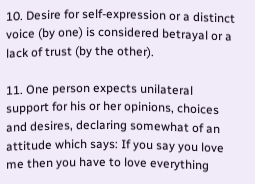10. Desire for self-expression or a distinct voice (by one) is considered betrayal or a lack of trust (by the other).

11. One person expects unilateral support for his or her opinions, choices and desires, declaring somewhat of an attitude which says: If you say you love me then you have to love everything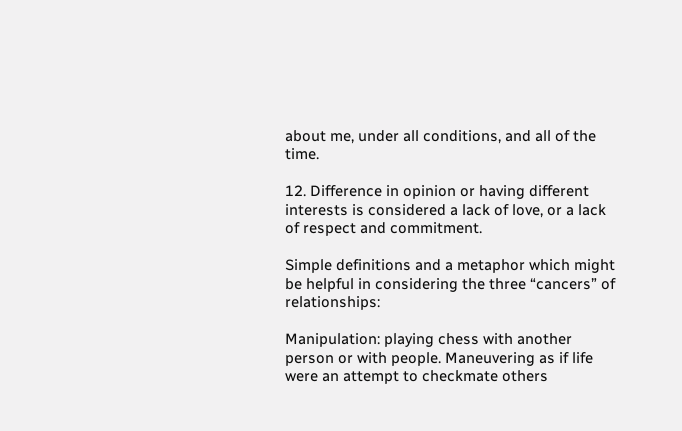about me, under all conditions, and all of the time.

12. Difference in opinion or having different interests is considered a lack of love, or a lack of respect and commitment.

Simple definitions and a metaphor which might be helpful in considering the three “cancers” of relationships:

Manipulation: playing chess with another person or with people. Maneuvering as if life were an attempt to checkmate others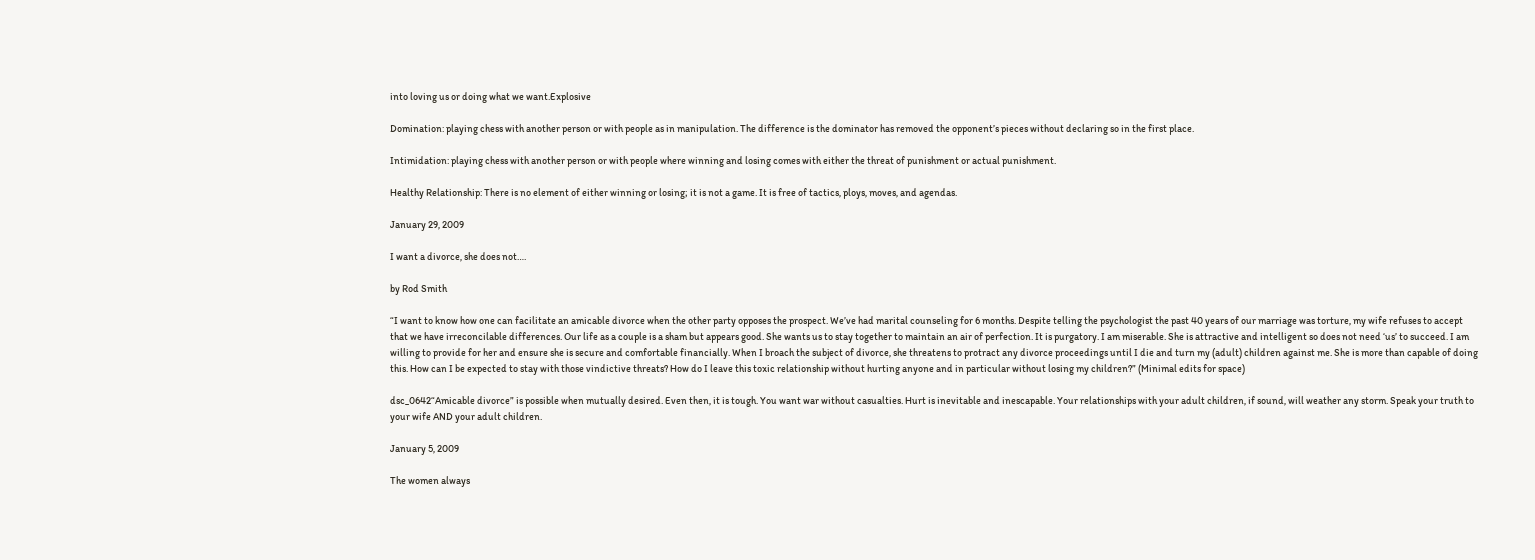into loving us or doing what we want.Explosive

Domination: playing chess with another person or with people as in manipulation. The difference is the dominator has removed the opponent’s pieces without declaring so in the first place.

Intimidation: playing chess with another person or with people where winning and losing comes with either the threat of punishment or actual punishment.

Healthy Relationship: There is no element of either winning or losing; it is not a game. It is free of tactics, ploys, moves, and agendas.

January 29, 2009

I want a divorce, she does not….

by Rod Smith

“I want to know how one can facilitate an amicable divorce when the other party opposes the prospect. We’ve had marital counseling for 6 months. Despite telling the psychologist the past 40 years of our marriage was torture, my wife refuses to accept that we have irreconcilable differences. Our life as a couple is a sham but appears good. She wants us to stay together to maintain an air of perfection. It is purgatory. I am miserable. She is attractive and intelligent so does not need ‘us’ to succeed. I am willing to provide for her and ensure she is secure and comfortable financially. When I broach the subject of divorce, she threatens to protract any divorce proceedings until I die and turn my (adult) children against me. She is more than capable of doing this. How can I be expected to stay with those vindictive threats? How do I leave this toxic relationship without hurting anyone and in particular without losing my children?” (Minimal edits for space)

dsc_0642“Amicable divorce” is possible when mutually desired. Even then, it is tough. You want war without casualties. Hurt is inevitable and inescapable. Your relationships with your adult children, if sound, will weather any storm. Speak your truth to your wife AND your adult children.

January 5, 2009

The women always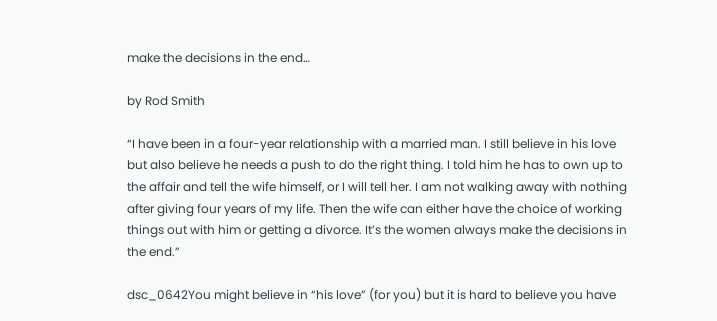make the decisions in the end…

by Rod Smith

“I have been in a four-year relationship with a married man. I still believe in his love but also believe he needs a push to do the right thing. I told him he has to own up to the affair and tell the wife himself, or I will tell her. I am not walking away with nothing after giving four years of my life. Then the wife can either have the choice of working things out with him or getting a divorce. It’s the women always make the decisions in the end.”

dsc_0642You might believe in “his love” (for you) but it is hard to believe you have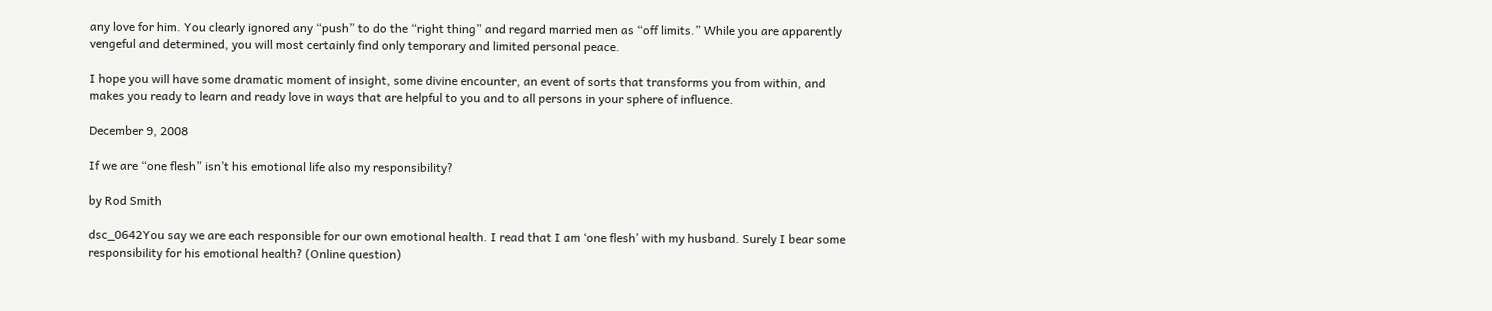any love for him. You clearly ignored any “push” to do the “right thing” and regard married men as “off limits.” While you are apparently vengeful and determined, you will most certainly find only temporary and limited personal peace.

I hope you will have some dramatic moment of insight, some divine encounter, an event of sorts that transforms you from within, and makes you ready to learn and ready love in ways that are helpful to you and to all persons in your sphere of influence.

December 9, 2008

If we are “one flesh” isn’t his emotional life also my responsibility?

by Rod Smith

dsc_0642You say we are each responsible for our own emotional health. I read that I am ‘one flesh’ with my husband. Surely I bear some responsibility for his emotional health? (Online question)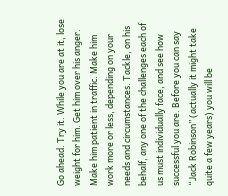Go ahead. Try it. While you are at it, lose weight for him. Get him over his anger. Make him patient in traffic. Make him work more or less, depending on your needs and circumstances. Tackle, on his behalf, any one of the challenges each of us must individually face, and see how successful you are. Before you can say “Jack Robinson” (actually it might take quite a few years) you will be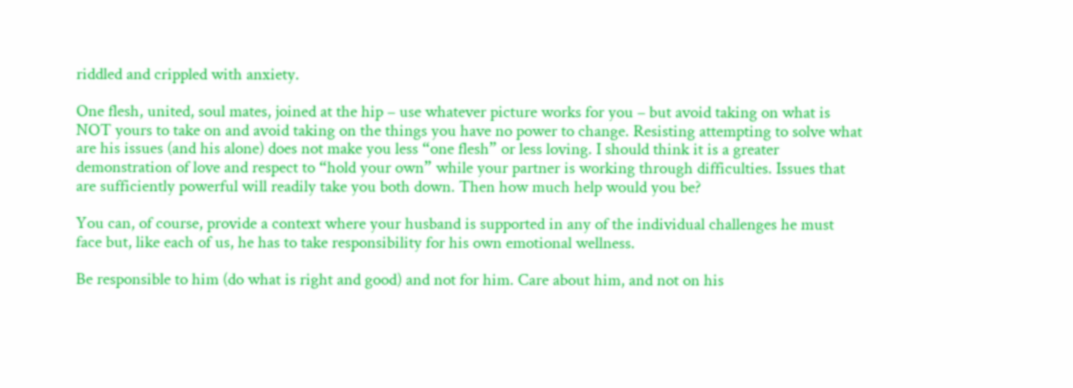riddled and crippled with anxiety.

One flesh, united, soul mates, joined at the hip – use whatever picture works for you – but avoid taking on what is NOT yours to take on and avoid taking on the things you have no power to change. Resisting attempting to solve what are his issues (and his alone) does not make you less “one flesh” or less loving. I should think it is a greater demonstration of love and respect to “hold your own” while your partner is working through difficulties. Issues that are sufficiently powerful will readily take you both down. Then how much help would you be?

You can, of course, provide a context where your husband is supported in any of the individual challenges he must face but, like each of us, he has to take responsibility for his own emotional wellness.

Be responsible to him (do what is right and good) and not for him. Care about him, and not on his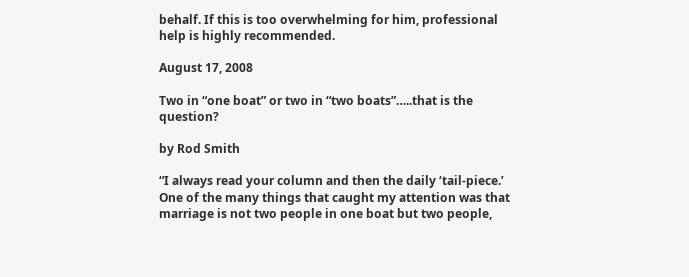behalf. If this is too overwhelming for him, professional help is highly recommended.

August 17, 2008

Two in “one boat” or two in “two boats”…..that is the question?

by Rod Smith

“I always read your column and then the daily ‘tail-piece.’ One of the many things that caught my attention was that marriage is not two people in one boat but two people,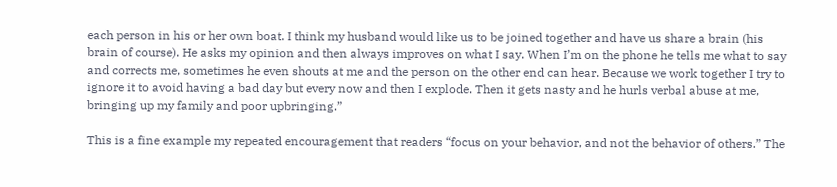each person in his or her own boat. I think my husband would like us to be joined together and have us share a brain (his brain of course). He asks my opinion and then always improves on what I say. When I’m on the phone he tells me what to say and corrects me, sometimes he even shouts at me and the person on the other end can hear. Because we work together I try to ignore it to avoid having a bad day but every now and then I explode. Then it gets nasty and he hurls verbal abuse at me, bringing up my family and poor upbringing.”

This is a fine example my repeated encouragement that readers “focus on your behavior, and not the behavior of others.” The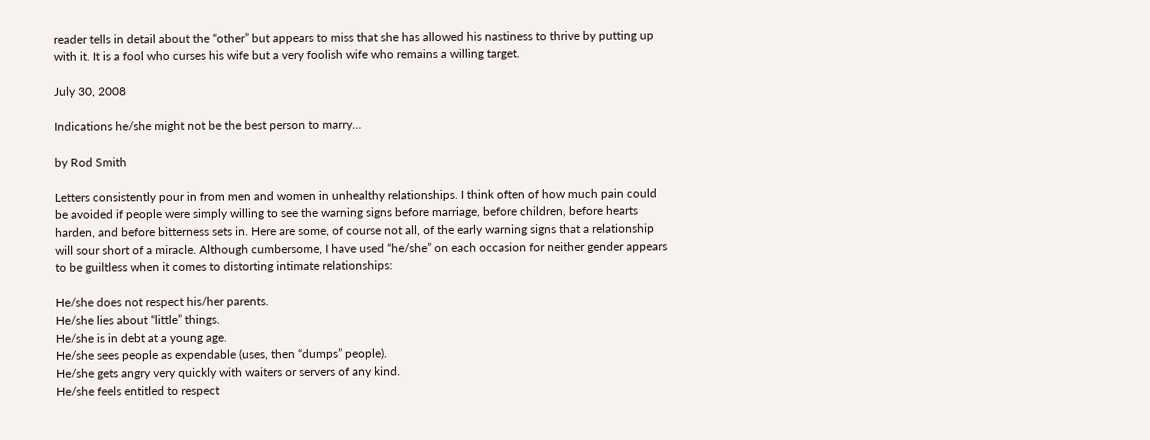reader tells in detail about the “other” but appears to miss that she has allowed his nastiness to thrive by putting up with it. It is a fool who curses his wife but a very foolish wife who remains a willing target.

July 30, 2008

Indications he/she might not be the best person to marry…

by Rod Smith

Letters consistently pour in from men and women in unhealthy relationships. I think often of how much pain could be avoided if people were simply willing to see the warning signs before marriage, before children, before hearts harden, and before bitterness sets in. Here are some, of course not all, of the early warning signs that a relationship will sour short of a miracle. Although cumbersome, I have used “he/she” on each occasion for neither gender appears to be guiltless when it comes to distorting intimate relationships:

He/she does not respect his/her parents.
He/she lies about “little” things.
He/she is in debt at a young age.
He/she sees people as expendable (uses, then “dumps” people).
He/she gets angry very quickly with waiters or servers of any kind.
He/she feels entitled to respect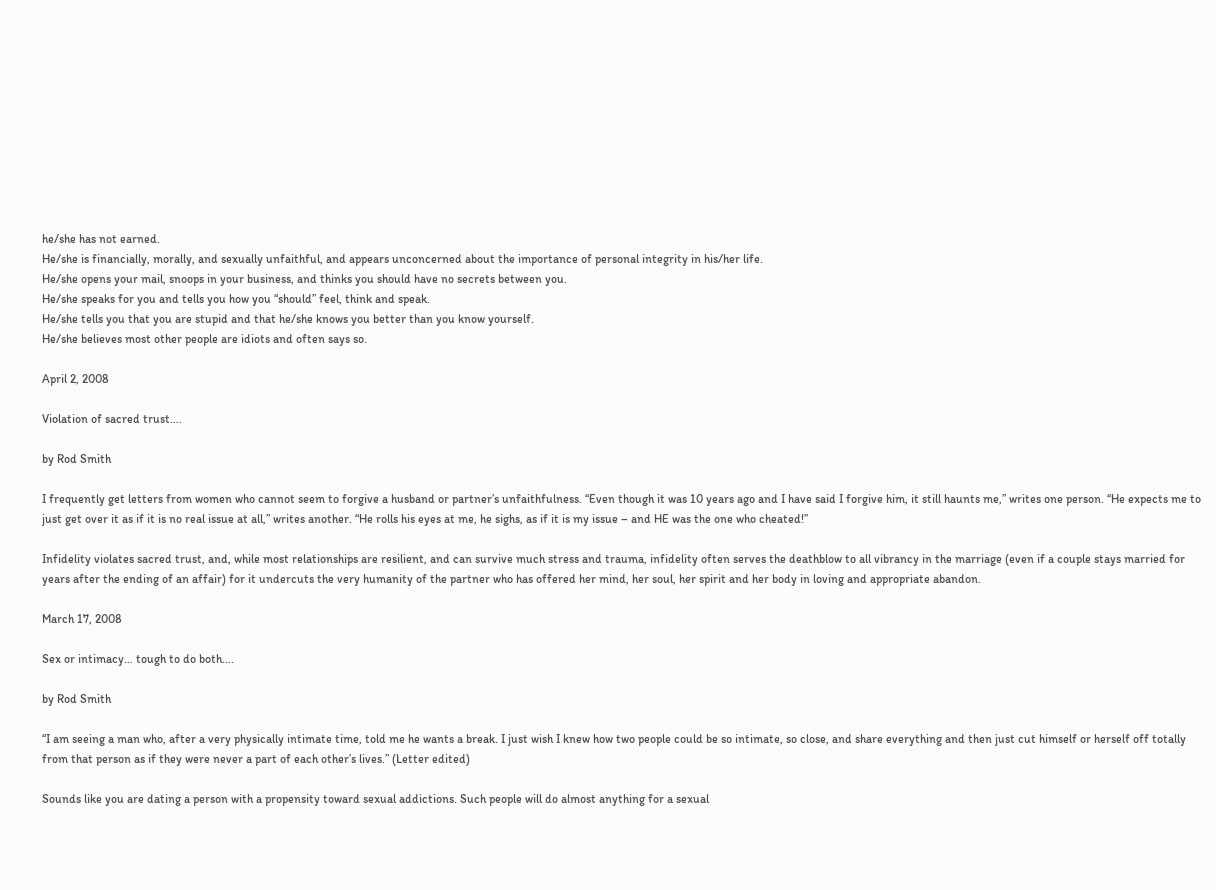he/she has not earned.
He/she is financially, morally, and sexually unfaithful, and appears unconcerned about the importance of personal integrity in his/her life.
He/she opens your mail, snoops in your business, and thinks you should have no secrets between you.
He/she speaks for you and tells you how you “should” feel, think and speak.
He/she tells you that you are stupid and that he/she knows you better than you know yourself.
He/she believes most other people are idiots and often says so.

April 2, 2008

Violation of sacred trust….

by Rod Smith

I frequently get letters from women who cannot seem to forgive a husband or partner’s unfaithfulness. “Even though it was 10 years ago and I have said I forgive him, it still haunts me,” writes one person. “He expects me to just get over it as if it is no real issue at all,” writes another. “He rolls his eyes at me, he sighs, as if it is my issue – and HE was the one who cheated!”

Infidelity violates sacred trust, and, while most relationships are resilient, and can survive much stress and trauma, infidelity often serves the deathblow to all vibrancy in the marriage (even if a couple stays married for years after the ending of an affair) for it undercuts the very humanity of the partner who has offered her mind, her soul, her spirit and her body in loving and appropriate abandon.

March 17, 2008

Sex or intimacy… tough to do both….

by Rod Smith

“I am seeing a man who, after a very physically intimate time, told me he wants a break. I just wish I knew how two people could be so intimate, so close, and share everything and then just cut himself or herself off totally from that person as if they were never a part of each other’s lives.” (Letter edited)

Sounds like you are dating a person with a propensity toward sexual addictions. Such people will do almost anything for a sexual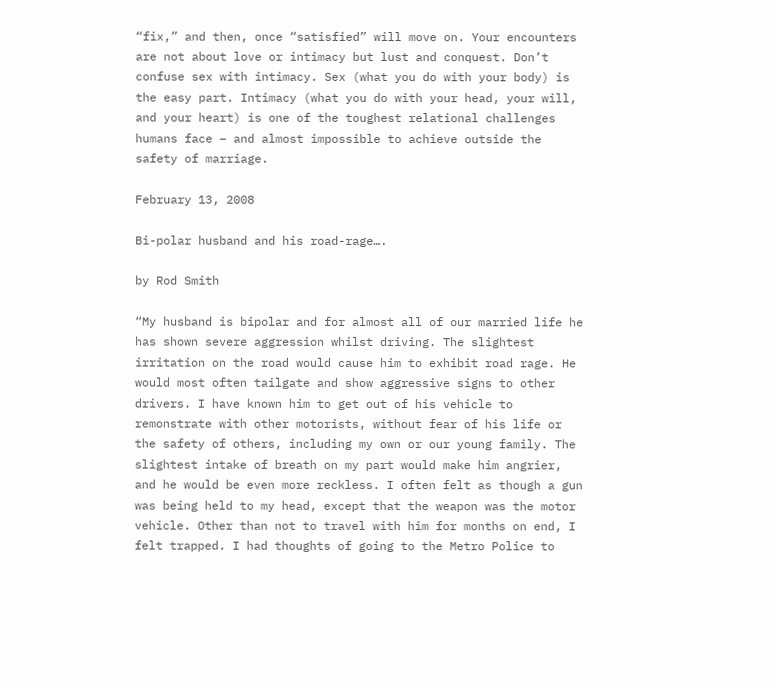“fix,” and then, once “satisfied” will move on. Your encounters are not about love or intimacy but lust and conquest. Don’t confuse sex with intimacy. Sex (what you do with your body) is the easy part. Intimacy (what you do with your head, your will, and your heart) is one of the toughest relational challenges humans face – and almost impossible to achieve outside the safety of marriage.

February 13, 2008

Bi-polar husband and his road-rage….

by Rod Smith

“My husband is bipolar and for almost all of our married life he has shown severe aggression whilst driving. The slightest irritation on the road would cause him to exhibit road rage. He would most often tailgate and show aggressive signs to other drivers. I have known him to get out of his vehicle to remonstrate with other motorists, without fear of his life or the safety of others, including my own or our young family. The slightest intake of breath on my part would make him angrier, and he would be even more reckless. I often felt as though a gun was being held to my head, except that the weapon was the motor vehicle. Other than not to travel with him for months on end, I felt trapped. I had thoughts of going to the Metro Police to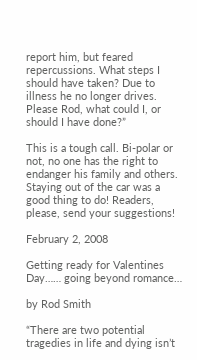report him, but feared repercussions. What steps I should have taken? Due to illness he no longer drives. Please Rod, what could I, or should I have done?”

This is a tough call. Bi-polar or not, no one has the right to endanger his family and others. Staying out of the car was a good thing to do! Readers, please, send your suggestions!

February 2, 2008

Getting ready for Valentines Day…… going beyond romance…

by Rod Smith

“There are two potential tragedies in life and dying isn’t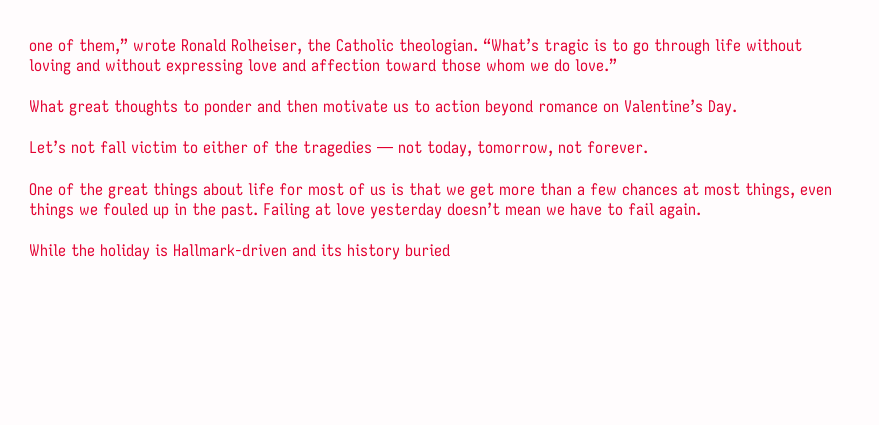one of them,” wrote Ronald Rolheiser, the Catholic theologian. “What’s tragic is to go through life without loving and without expressing love and affection toward those whom we do love.”

What great thoughts to ponder and then motivate us to action beyond romance on Valentine’s Day.

Let’s not fall victim to either of the tragedies — not today, tomorrow, not forever.

One of the great things about life for most of us is that we get more than a few chances at most things, even things we fouled up in the past. Failing at love yesterday doesn’t mean we have to fail again.

While the holiday is Hallmark-driven and its history buried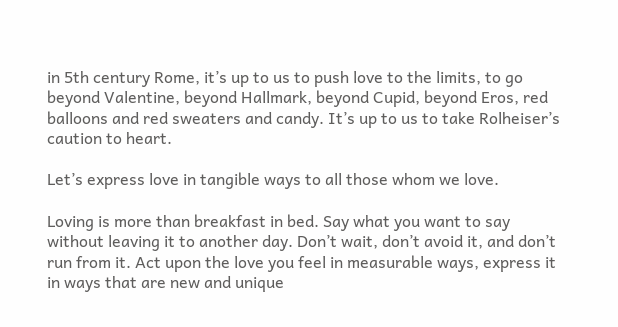in 5th century Rome, it’s up to us to push love to the limits, to go beyond Valentine, beyond Hallmark, beyond Cupid, beyond Eros, red balloons and red sweaters and candy. It’s up to us to take Rolheiser’s caution to heart.

Let’s express love in tangible ways to all those whom we love.

Loving is more than breakfast in bed. Say what you want to say without leaving it to another day. Don’t wait, don’t avoid it, and don’t run from it. Act upon the love you feel in measurable ways, express it in ways that are new and unique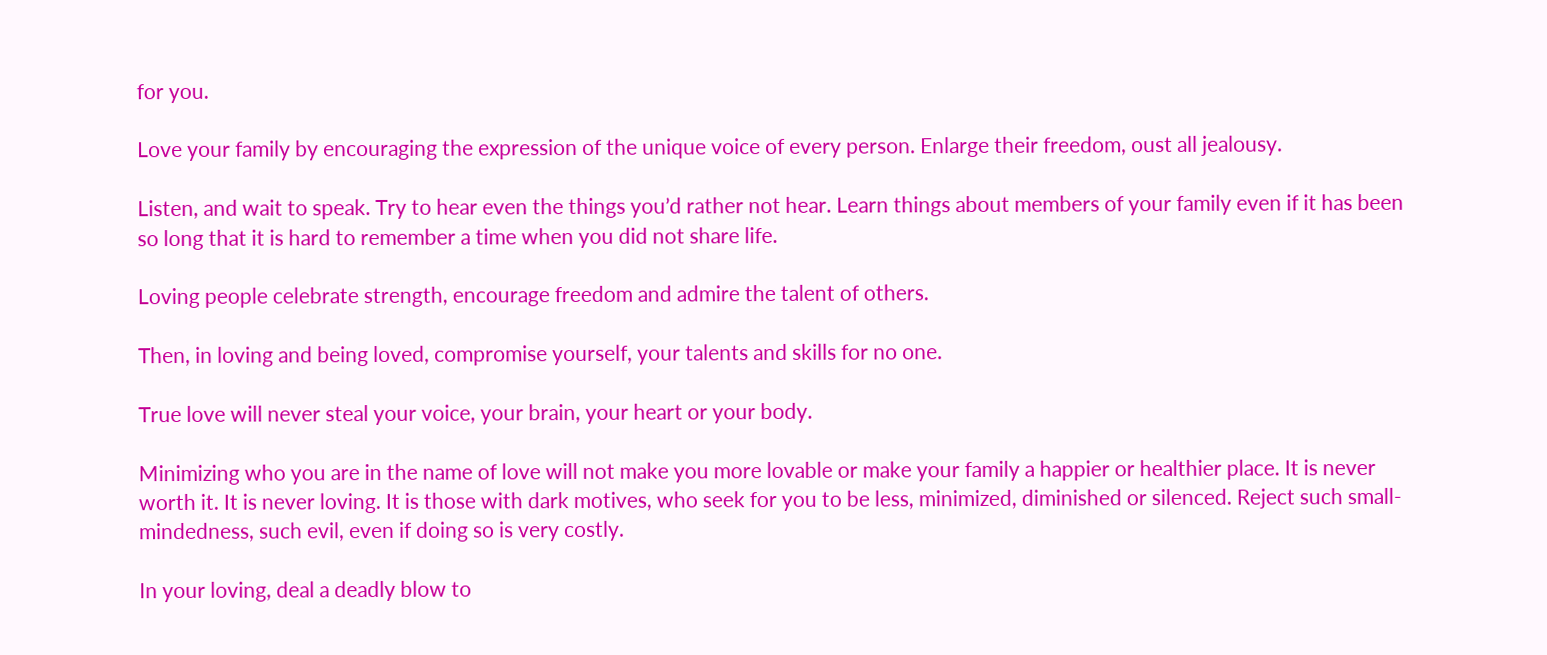for you.

Love your family by encouraging the expression of the unique voice of every person. Enlarge their freedom, oust all jealousy.

Listen, and wait to speak. Try to hear even the things you’d rather not hear. Learn things about members of your family even if it has been so long that it is hard to remember a time when you did not share life.

Loving people celebrate strength, encourage freedom and admire the talent of others.

Then, in loving and being loved, compromise yourself, your talents and skills for no one.

True love will never steal your voice, your brain, your heart or your body.

Minimizing who you are in the name of love will not make you more lovable or make your family a happier or healthier place. It is never worth it. It is never loving. It is those with dark motives, who seek for you to be less, minimized, diminished or silenced. Reject such small-mindedness, such evil, even if doing so is very costly.

In your loving, deal a deadly blow to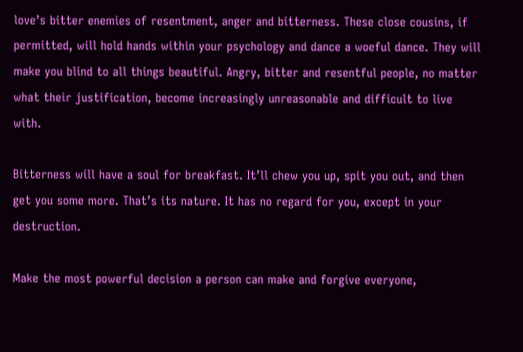love’s bitter enemies of resentment, anger and bitterness. These close cousins, if permitted, will hold hands within your psychology and dance a woeful dance. They will make you blind to all things beautiful. Angry, bitter and resentful people, no matter what their justification, become increasingly unreasonable and difficult to live with.

Bitterness will have a soul for breakfast. It’ll chew you up, spit you out, and then get you some more. That’s its nature. It has no regard for you, except in your destruction.

Make the most powerful decision a person can make and forgive everyone,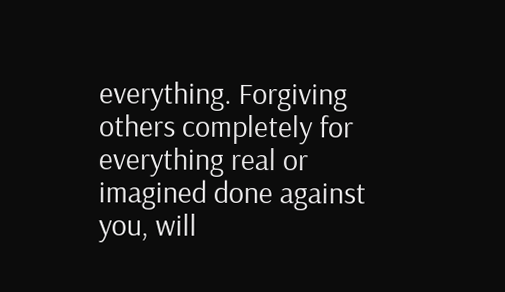everything. Forgiving others completely for everything real or imagined done against you, will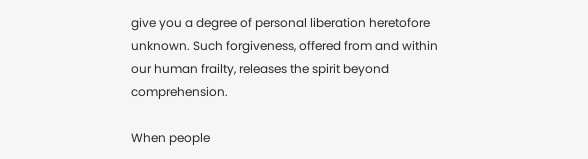give you a degree of personal liberation heretofore unknown. Such forgiveness, offered from and within our human frailty, releases the spirit beyond comprehension.

When people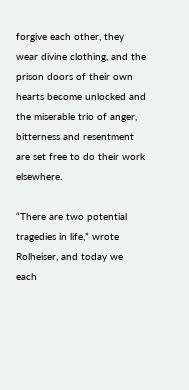forgive each other, they wear divine clothing, and the prison doors of their own hearts become unlocked and the miserable trio of anger, bitterness and resentment are set free to do their work elsewhere.

“There are two potential tragedies in life,” wrote Rolheiser, and today we each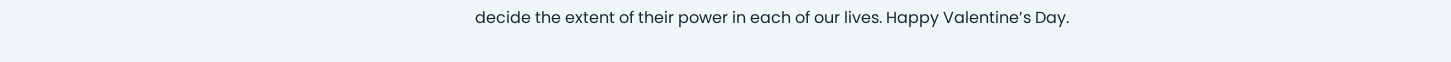decide the extent of their power in each of our lives. Happy Valentine’s Day.